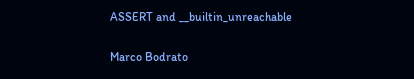ASSERT and __builtin_unreachable

Marco Bodrato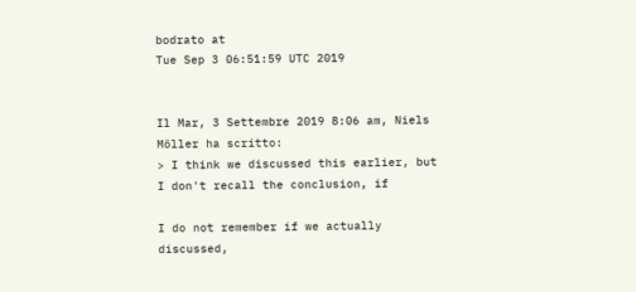bodrato at
Tue Sep 3 06:51:59 UTC 2019


Il Mar, 3 Settembre 2019 8:06 am, Niels Möller ha scritto:
> I think we discussed this earlier, but I don't recall the conclusion, if

I do not remember if we actually discussed,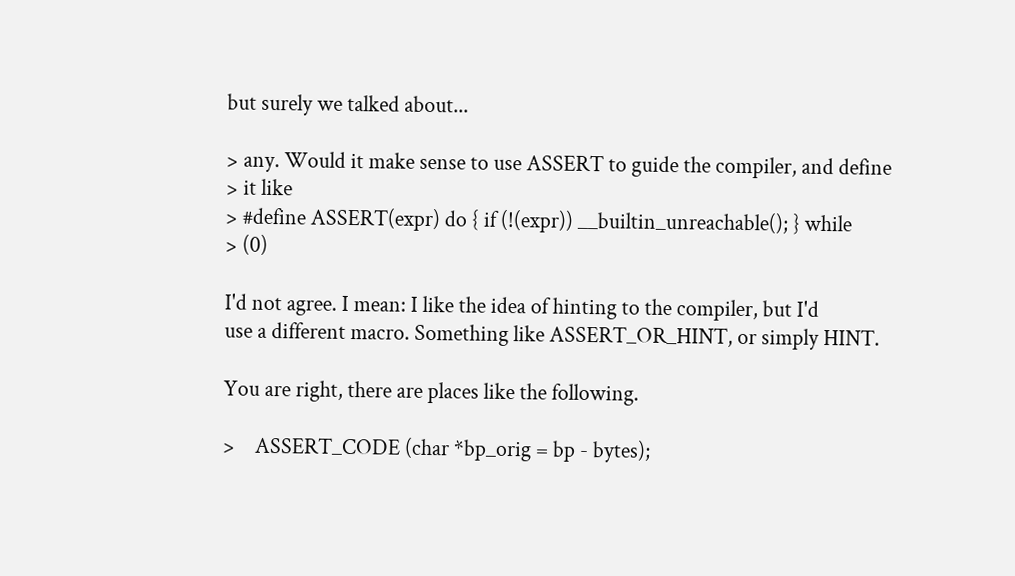but surely we talked about...

> any. Would it make sense to use ASSERT to guide the compiler, and define
> it like
> #define ASSERT(expr) do { if (!(expr)) __builtin_unreachable(); } while
> (0)

I'd not agree. I mean: I like the idea of hinting to the compiler, but I'd
use a different macro. Something like ASSERT_OR_HINT, or simply HINT.

You are right, there are places like the following.

>    ASSERT_CODE (char *bp_orig = bp - bytes);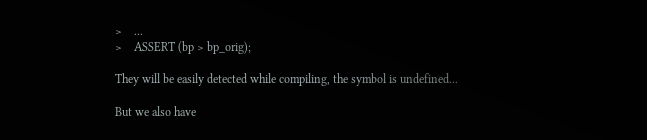>    ...
>    ASSERT (bp > bp_orig);

They will be easily detected while compiling, the symbol is undefined...

But we also have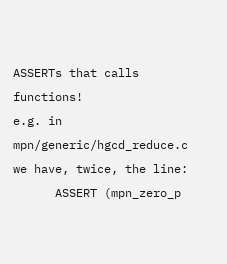ASSERTs that calls functions!
e.g. in mpn/generic/hgcd_reduce.c we have, twice, the line:
      ASSERT (mpn_zero_p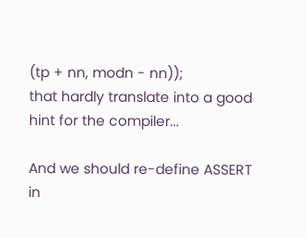(tp + nn, modn - nn));
that hardly translate into a good hint for the compiler...

And we should re-define ASSERT in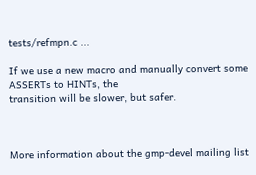tests/refmpn.c ...

If we use a new macro and manually convert some ASSERTs to HINTs, the
transition will be slower, but safer.



More information about the gmp-devel mailing list